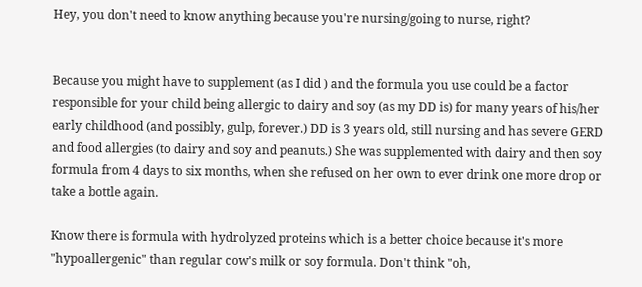Hey, you don't need to know anything because you're nursing/going to nurse, right?


Because you might have to supplement (as I did ) and the formula you use could be a factor responsible for your child being allergic to dairy and soy (as my DD is) for many years of his/her early childhood (and possibly, gulp, forever.) DD is 3 years old, still nursing and has severe GERD and food allergies (to dairy and soy and peanuts.) She was supplemented with dairy and then soy formula from 4 days to six months, when she refused on her own to ever drink one more drop or take a bottle again.

Know there is formula with hydrolyzed proteins which is a better choice because it's more "hypoallergenic" than regular cow's milk or soy formula. Don't think "oh,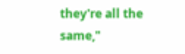they're all the same,"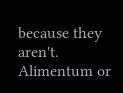because they aren't. Alimentum or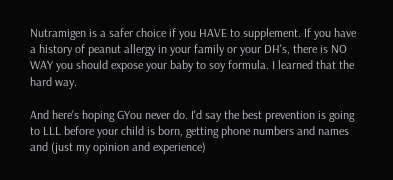Nutramigen is a safer choice if you HAVE to supplement. If you have a history of peanut allergy in your family or your DH's, there is NO WAY you should expose your baby to soy formula. I learned that the hard way.

And here's hoping GYou never do. I'd say the best prevention is going to LLL before your child is born, getting phone numbers and names and (just my opinion and experience)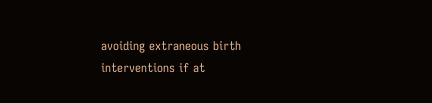avoiding extraneous birth interventions if at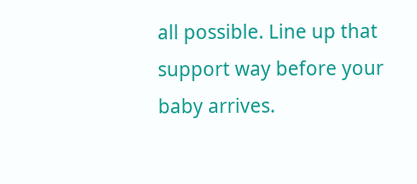all possible. Line up that support way before your baby arrives.